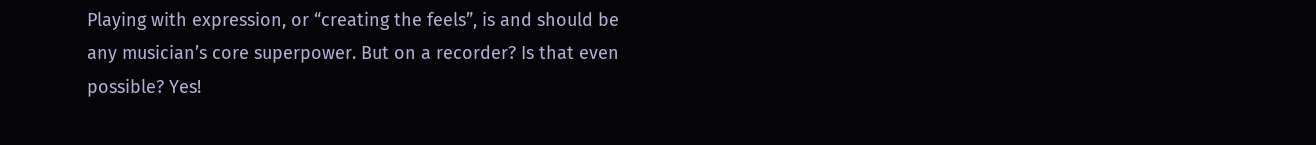Playing with expression, or “creating the feels”, is and should be any musician’s core superpower. But on a recorder? Is that even possible? Yes!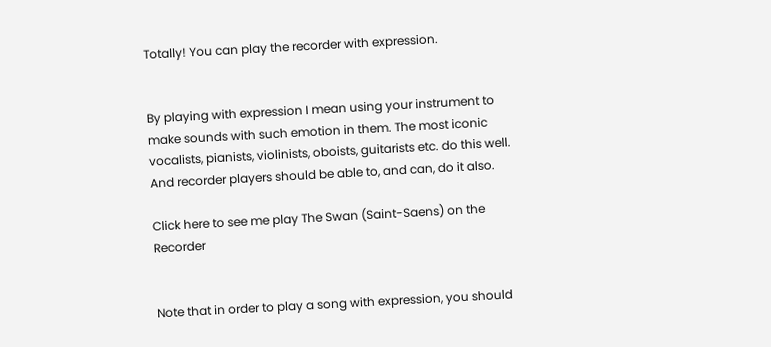Totally! You can play the recorder with expression.


By playing with expression I mean using your instrument to make sounds with such emotion in them. The most iconic vocalists, pianists, violinists, oboists, guitarists etc. do this well. And recorder players should be able to, and can, do it also.

Click here to see me play The Swan (Saint-Saens) on the Recorder


Note that in order to play a song with expression, you should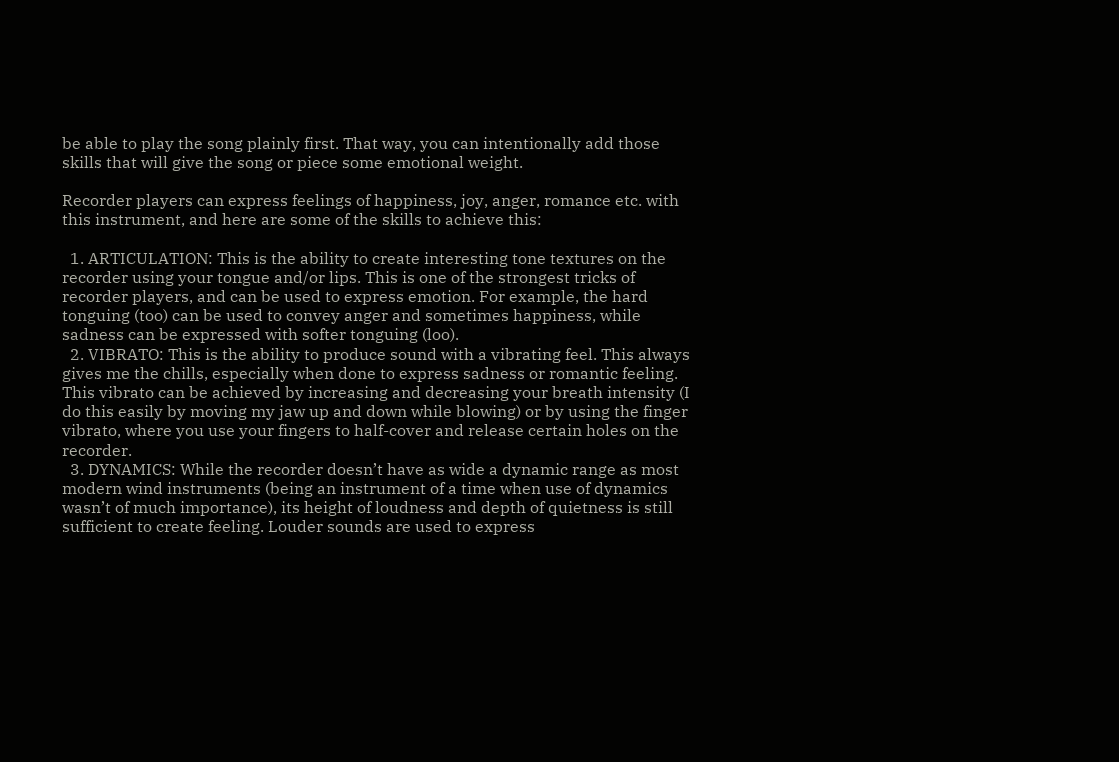be able to play the song plainly first. That way, you can intentionally add those skills that will give the song or piece some emotional weight.

Recorder players can express feelings of happiness, joy, anger, romance etc. with this instrument, and here are some of the skills to achieve this:

  1. ARTICULATION: This is the ability to create interesting tone textures on the recorder using your tongue and/or lips. This is one of the strongest tricks of recorder players, and can be used to express emotion. For example, the hard tonguing (too) can be used to convey anger and sometimes happiness, while sadness can be expressed with softer tonguing (loo).
  2. VIBRATO: This is the ability to produce sound with a vibrating feel. This always gives me the chills, especially when done to express sadness or romantic feeling. This vibrato can be achieved by increasing and decreasing your breath intensity (I do this easily by moving my jaw up and down while blowing) or by using the finger vibrato, where you use your fingers to half-cover and release certain holes on the recorder.
  3. DYNAMICS: While the recorder doesn’t have as wide a dynamic range as most modern wind instruments (being an instrument of a time when use of dynamics wasn’t of much importance), its height of loudness and depth of quietness is still sufficient to create feeling. Louder sounds are used to express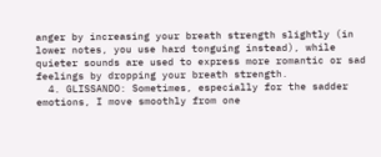anger by increasing your breath strength slightly (in lower notes, you use hard tonguing instead), while quieter sounds are used to express more romantic or sad feelings by dropping your breath strength.
  4. GLISSANDO: Sometimes, especially for the sadder emotions, I move smoothly from one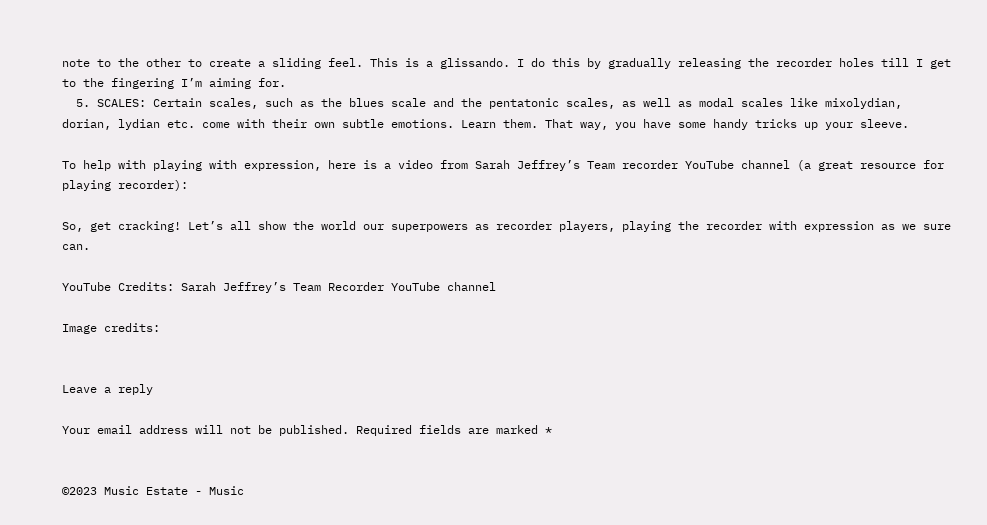note to the other to create a sliding feel. This is a glissando. I do this by gradually releasing the recorder holes till I get to the fingering I’m aiming for.
  5. SCALES: Certain scales, such as the blues scale and the pentatonic scales, as well as modal scales like mixolydian, dorian, lydian etc. come with their own subtle emotions. Learn them. That way, you have some handy tricks up your sleeve.

To help with playing with expression, here is a video from Sarah Jeffrey’s Team recorder YouTube channel (a great resource for playing recorder):

So, get cracking! Let’s all show the world our superpowers as recorder players, playing the recorder with expression as we sure can.

YouTube Credits: Sarah Jeffrey’s Team Recorder YouTube channel

Image credits:


Leave a reply

Your email address will not be published. Required fields are marked *


©2023 Music Estate - Music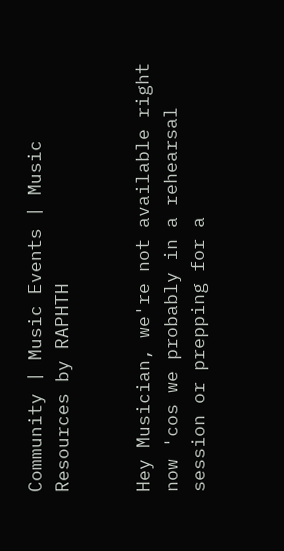Community | Music Events | Music Resources by RAPHTH


Hey Musician, we're not available right now 'cos we probably in a rehearsal session or prepping for a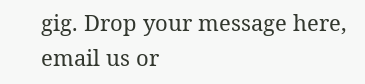gig. Drop your message here, email us or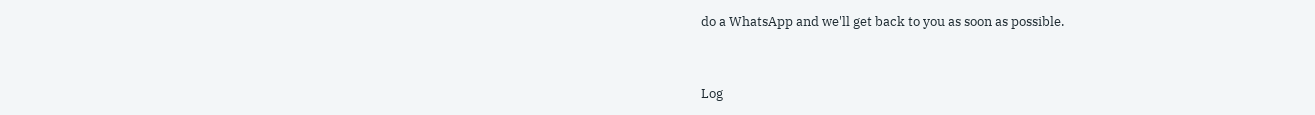do a WhatsApp and we'll get back to you as soon as possible.


Log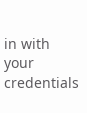in with your credentials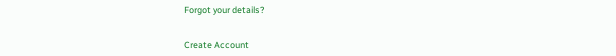Forgot your details?


Create Account